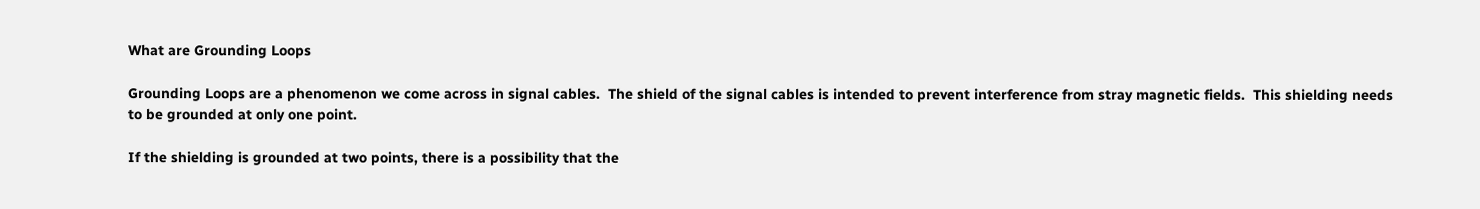What are Grounding Loops

Grounding Loops are a phenomenon we come across in signal cables.  The shield of the signal cables is intended to prevent interference from stray magnetic fields.  This shielding needs to be grounded at only one point.

If the shielding is grounded at two points, there is a possibility that the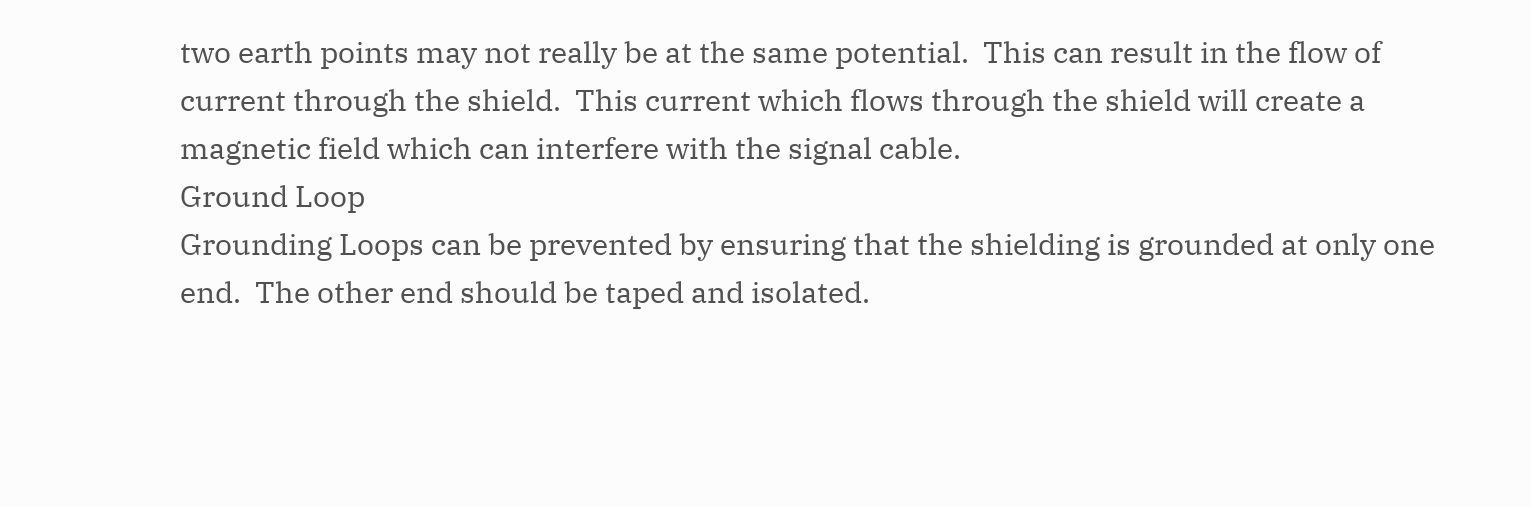two earth points may not really be at the same potential.  This can result in the flow of current through the shield.  This current which flows through the shield will create a magnetic field which can interfere with the signal cable.
Ground Loop
Grounding Loops can be prevented by ensuring that the shielding is grounded at only one end.  The other end should be taped and isolated.